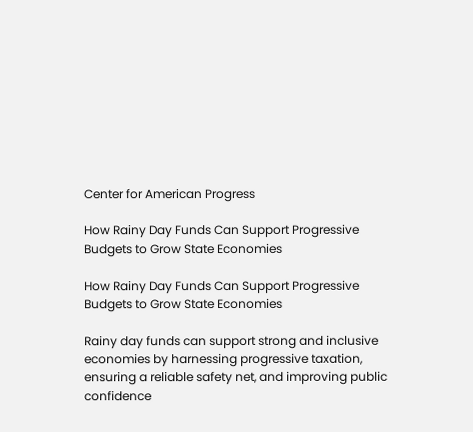Center for American Progress

How Rainy Day Funds Can Support Progressive Budgets to Grow State Economies

How Rainy Day Funds Can Support Progressive Budgets to Grow State Economies

Rainy day funds can support strong and inclusive economies by harnessing progressive taxation, ensuring a reliable safety net, and improving public confidence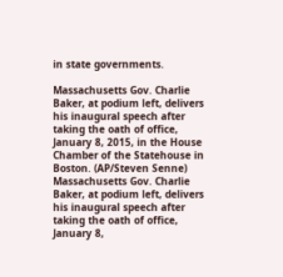in state governments.

Massachusetts Gov. Charlie Baker, at podium left, delivers his inaugural speech after taking the oath of office,  January 8, 2015, in the House Chamber of the Statehouse in Boston. (AP/Steven Senne)
Massachusetts Gov. Charlie Baker, at podium left, delivers his inaugural speech after taking the oath of office, January 8,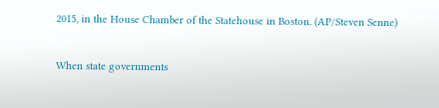2015, in the House Chamber of the Statehouse in Boston. (AP/Steven Senne)

When state governments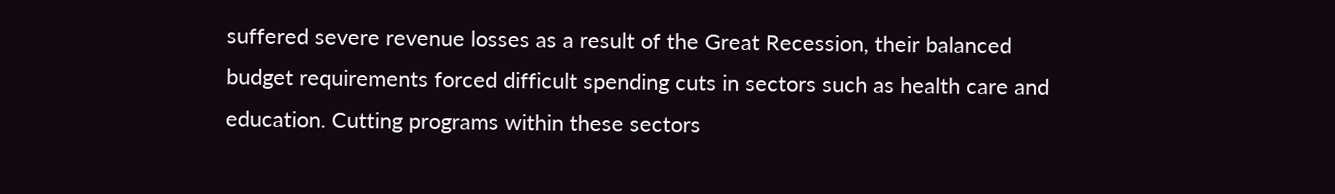suffered severe revenue losses as a result of the Great Recession, their balanced budget requirements forced difficult spending cuts in sectors such as health care and education. Cutting programs within these sectors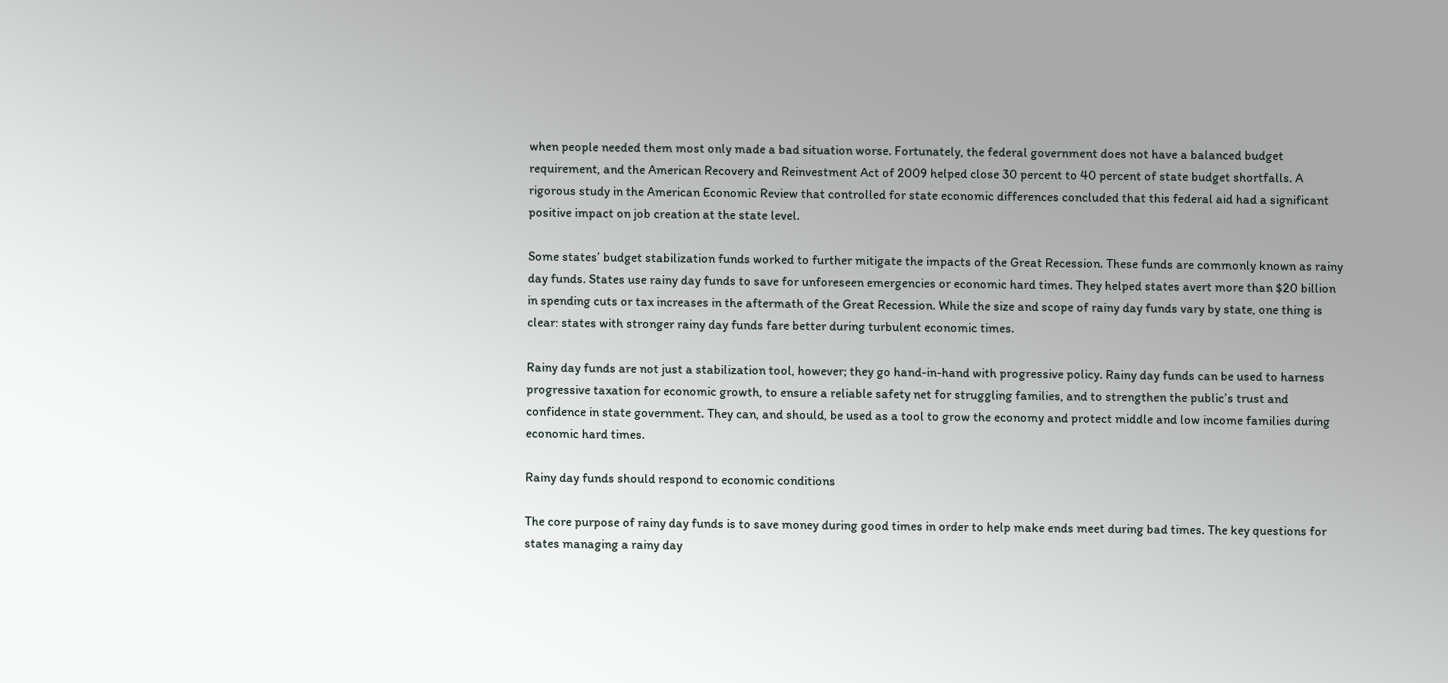when people needed them most only made a bad situation worse. Fortunately, the federal government does not have a balanced budget requirement, and the American Recovery and Reinvestment Act of 2009 helped close 30 percent to 40 percent of state budget shortfalls. A rigorous study in the American Economic Review that controlled for state economic differences concluded that this federal aid had a significant positive impact on job creation at the state level.

Some states’ budget stabilization funds worked to further mitigate the impacts of the Great Recession. These funds are commonly known as rainy day funds. States use rainy day funds to save for unforeseen emergencies or economic hard times. They helped states avert more than $20 billion in spending cuts or tax increases in the aftermath of the Great Recession. While the size and scope of rainy day funds vary by state, one thing is clear: states with stronger rainy day funds fare better during turbulent economic times.

Rainy day funds are not just a stabilization tool, however; they go hand-in-hand with progressive policy. Rainy day funds can be used to harness progressive taxation for economic growth, to ensure a reliable safety net for struggling families, and to strengthen the public’s trust and confidence in state government. They can, and should, be used as a tool to grow the economy and protect middle and low income families during economic hard times.

Rainy day funds should respond to economic conditions

The core purpose of rainy day funds is to save money during good times in order to help make ends meet during bad times. The key questions for states managing a rainy day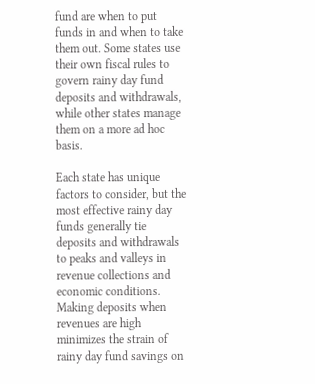fund are when to put funds in and when to take them out. Some states use their own fiscal rules to govern rainy day fund deposits and withdrawals, while other states manage them on a more ad hoc basis.

Each state has unique factors to consider, but the most effective rainy day funds generally tie deposits and withdrawals to peaks and valleys in revenue collections and economic conditions. Making deposits when revenues are high minimizes the strain of rainy day fund savings on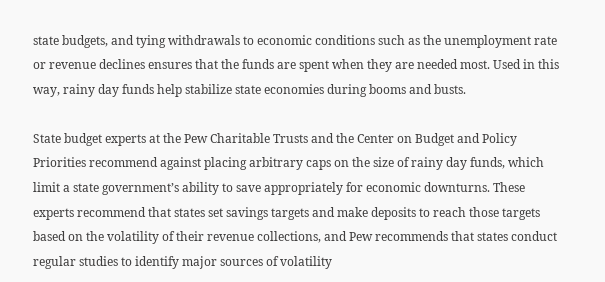state budgets, and tying withdrawals to economic conditions such as the unemployment rate or revenue declines ensures that the funds are spent when they are needed most. Used in this way, rainy day funds help stabilize state economies during booms and busts.

State budget experts at the Pew Charitable Trusts and the Center on Budget and Policy Priorities recommend against placing arbitrary caps on the size of rainy day funds, which limit a state government’s ability to save appropriately for economic downturns. These experts recommend that states set savings targets and make deposits to reach those targets based on the volatility of their revenue collections, and Pew recommends that states conduct regular studies to identify major sources of volatility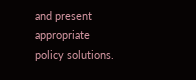and present appropriate policy solutions.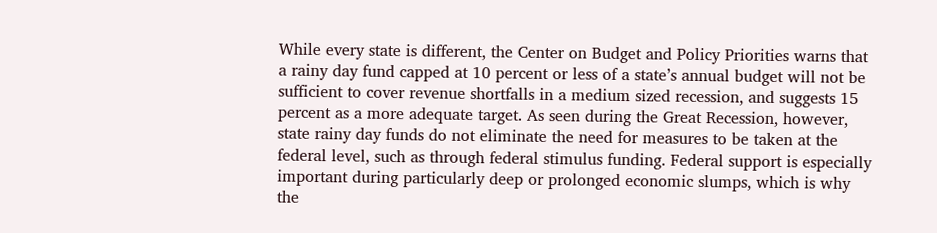While every state is different, the Center on Budget and Policy Priorities warns that a rainy day fund capped at 10 percent or less of a state’s annual budget will not be sufficient to cover revenue shortfalls in a medium sized recession, and suggests 15 percent as a more adequate target. As seen during the Great Recession, however, state rainy day funds do not eliminate the need for measures to be taken at the federal level, such as through federal stimulus funding. Federal support is especially important during particularly deep or prolonged economic slumps, which is why the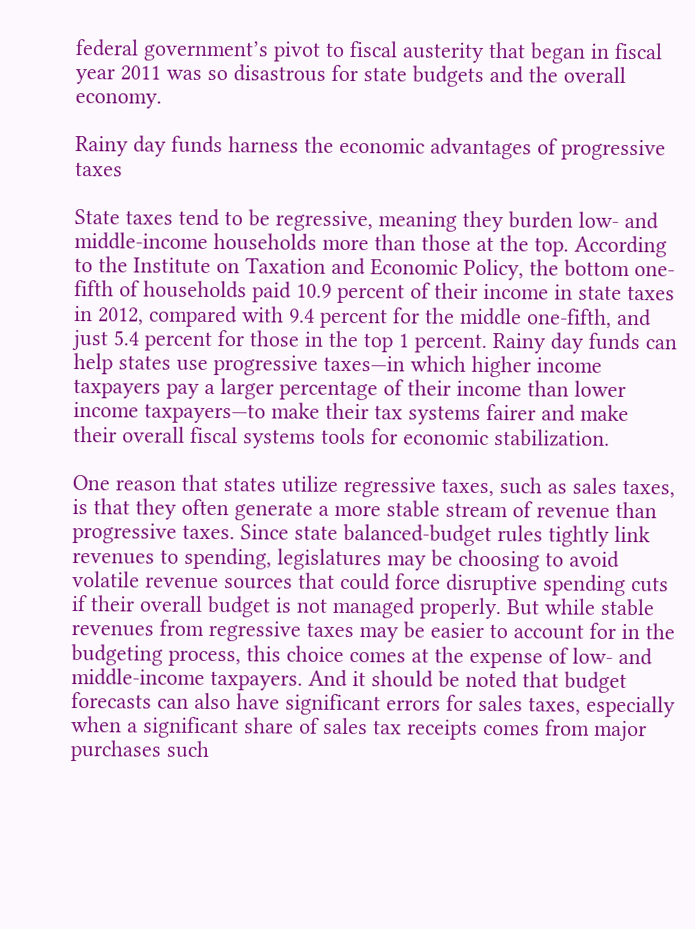federal government’s pivot to fiscal austerity that began in fiscal year 2011 was so disastrous for state budgets and the overall economy.

Rainy day funds harness the economic advantages of progressive taxes

State taxes tend to be regressive, meaning they burden low- and middle-income households more than those at the top. According to the Institute on Taxation and Economic Policy, the bottom one-fifth of households paid 10.9 percent of their income in state taxes in 2012, compared with 9.4 percent for the middle one-fifth, and just 5.4 percent for those in the top 1 percent. Rainy day funds can help states use progressive taxes—in which higher income taxpayers pay a larger percentage of their income than lower income taxpayers—to make their tax systems fairer and make their overall fiscal systems tools for economic stabilization.

One reason that states utilize regressive taxes, such as sales taxes, is that they often generate a more stable stream of revenue than progressive taxes. Since state balanced-budget rules tightly link revenues to spending, legislatures may be choosing to avoid volatile revenue sources that could force disruptive spending cuts if their overall budget is not managed properly. But while stable revenues from regressive taxes may be easier to account for in the budgeting process, this choice comes at the expense of low- and middle-income taxpayers. And it should be noted that budget forecasts can also have significant errors for sales taxes, especially when a significant share of sales tax receipts comes from major purchases such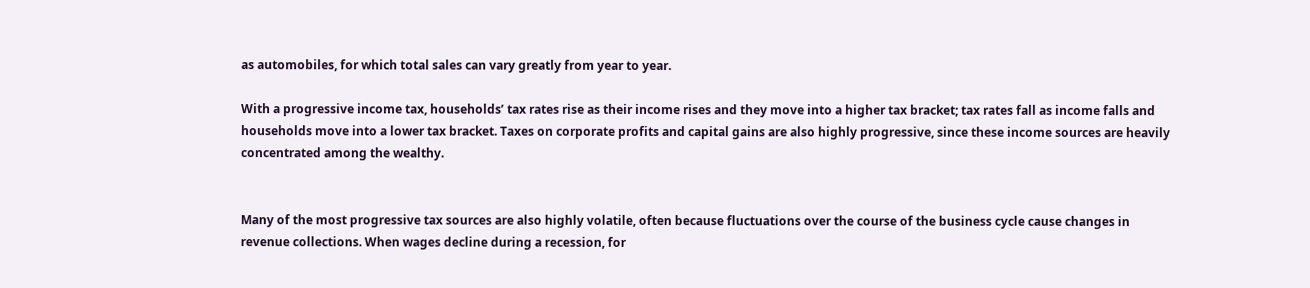as automobiles, for which total sales can vary greatly from year to year.

With a progressive income tax, households’ tax rates rise as their income rises and they move into a higher tax bracket; tax rates fall as income falls and households move into a lower tax bracket. Taxes on corporate profits and capital gains are also highly progressive, since these income sources are heavily concentrated among the wealthy.


Many of the most progressive tax sources are also highly volatile, often because fluctuations over the course of the business cycle cause changes in revenue collections. When wages decline during a recession, for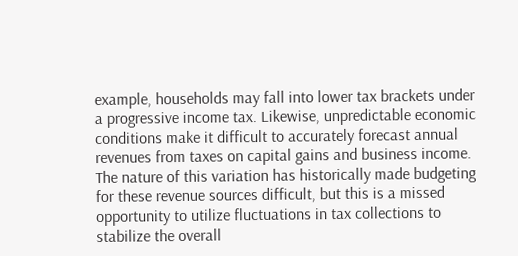example, households may fall into lower tax brackets under a progressive income tax. Likewise, unpredictable economic conditions make it difficult to accurately forecast annual revenues from taxes on capital gains and business income. The nature of this variation has historically made budgeting for these revenue sources difficult, but this is a missed opportunity to utilize fluctuations in tax collections to stabilize the overall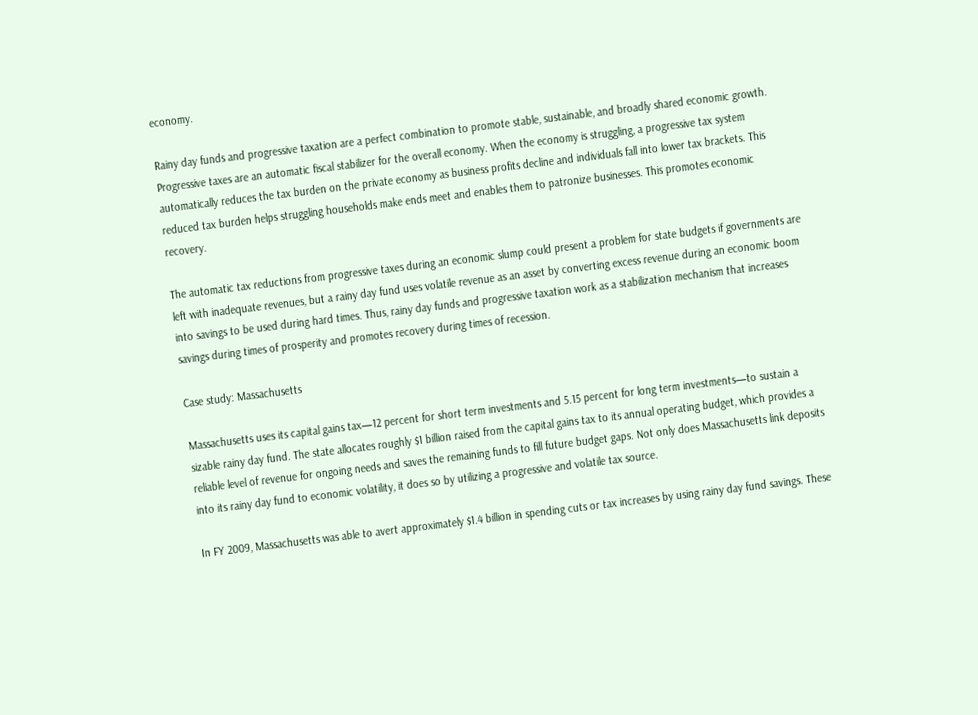economy.

Rainy day funds and progressive taxation are a perfect combination to promote stable, sustainable, and broadly shared economic growth. Progressive taxes are an automatic fiscal stabilizer for the overall economy. When the economy is struggling, a progressive tax system automatically reduces the tax burden on the private economy as business profits decline and individuals fall into lower tax brackets. This reduced tax burden helps struggling households make ends meet and enables them to patronize businesses. This promotes economic recovery.

The automatic tax reductions from progressive taxes during an economic slump could present a problem for state budgets if governments are left with inadequate revenues, but a rainy day fund uses volatile revenue as an asset by converting excess revenue during an economic boom into savings to be used during hard times. Thus, rainy day funds and progressive taxation work as a stabilization mechanism that increases savings during times of prosperity and promotes recovery during times of recession.

Case study: Massachusetts

Massachusetts uses its capital gains tax—12 percent for short term investments and 5.15 percent for long term investments—to sustain a sizable rainy day fund. The state allocates roughly $1 billion raised from the capital gains tax to its annual operating budget, which provides a reliable level of revenue for ongoing needs and saves the remaining funds to fill future budget gaps. Not only does Massachusetts link deposits into its rainy day fund to economic volatility, it does so by utilizing a progressive and volatile tax source.

In FY 2009, Massachusetts was able to avert approximately $1.4 billion in spending cuts or tax increases by using rainy day fund savings. These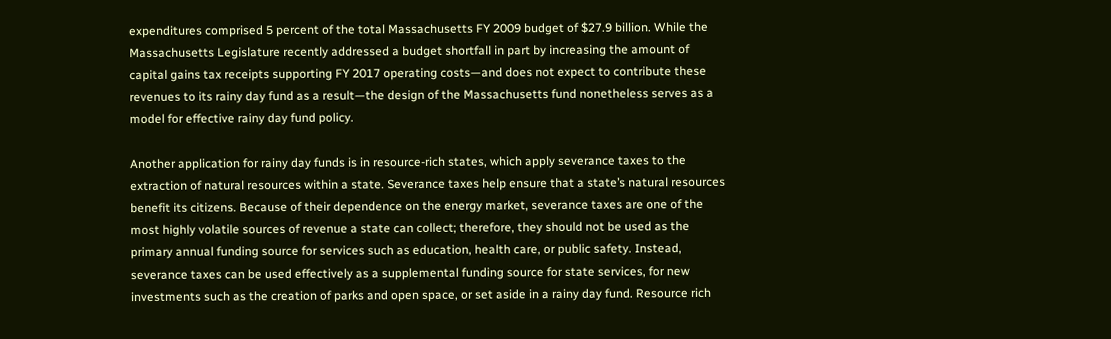expenditures comprised 5 percent of the total Massachusetts FY 2009 budget of $27.9 billion. While the Massachusetts Legislature recently addressed a budget shortfall in part by increasing the amount of capital gains tax receipts supporting FY 2017 operating costs—and does not expect to contribute these revenues to its rainy day fund as a result—the design of the Massachusetts fund nonetheless serves as a model for effective rainy day fund policy.

Another application for rainy day funds is in resource-rich states, which apply severance taxes to the extraction of natural resources within a state. Severance taxes help ensure that a state’s natural resources benefit its citizens. Because of their dependence on the energy market, severance taxes are one of the most highly volatile sources of revenue a state can collect; therefore, they should not be used as the primary annual funding source for services such as education, health care, or public safety. Instead, severance taxes can be used effectively as a supplemental funding source for state services, for new investments such as the creation of parks and open space, or set aside in a rainy day fund. Resource rich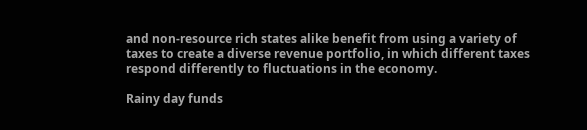and non-resource rich states alike benefit from using a variety of taxes to create a diverse revenue portfolio, in which different taxes respond differently to fluctuations in the economy.

Rainy day funds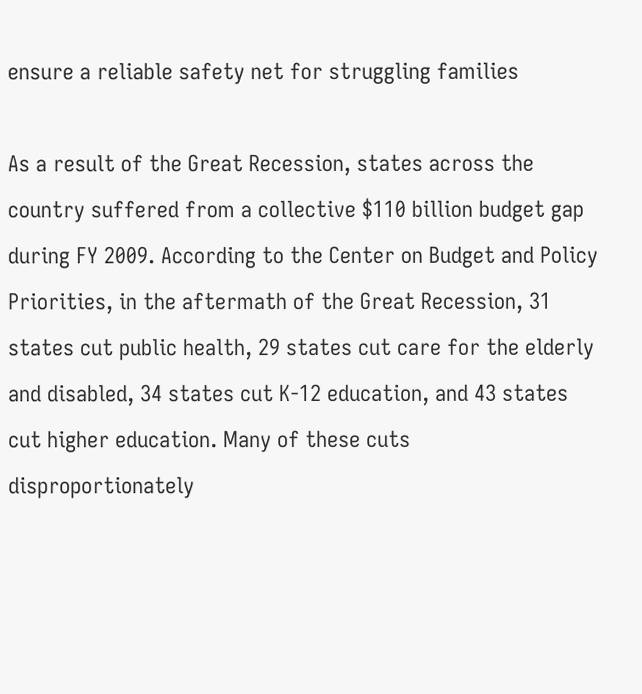ensure a reliable safety net for struggling families

As a result of the Great Recession, states across the country suffered from a collective $110 billion budget gap during FY 2009. According to the Center on Budget and Policy Priorities, in the aftermath of the Great Recession, 31 states cut public health, 29 states cut care for the elderly and disabled, 34 states cut K-12 education, and 43 states cut higher education. Many of these cuts disproportionately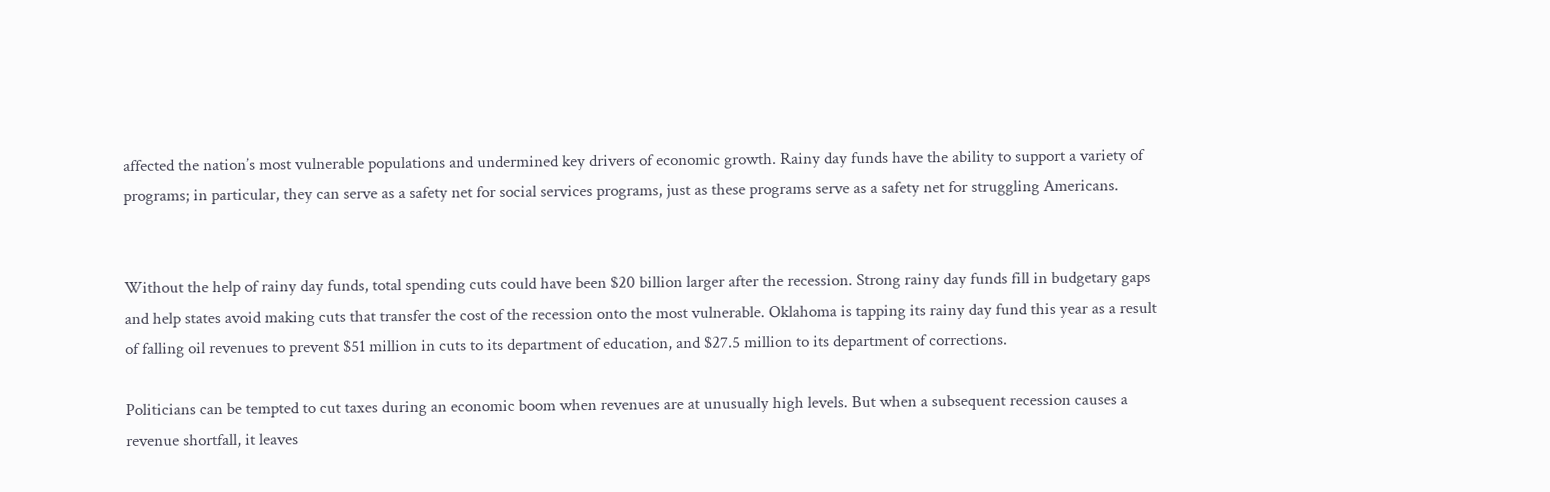affected the nation’s most vulnerable populations and undermined key drivers of economic growth. Rainy day funds have the ability to support a variety of programs; in particular, they can serve as a safety net for social services programs, just as these programs serve as a safety net for struggling Americans.


Without the help of rainy day funds, total spending cuts could have been $20 billion larger after the recession. Strong rainy day funds fill in budgetary gaps and help states avoid making cuts that transfer the cost of the recession onto the most vulnerable. Oklahoma is tapping its rainy day fund this year as a result of falling oil revenues to prevent $51 million in cuts to its department of education, and $27.5 million to its department of corrections.

Politicians can be tempted to cut taxes during an economic boom when revenues are at unusually high levels. But when a subsequent recession causes a revenue shortfall, it leaves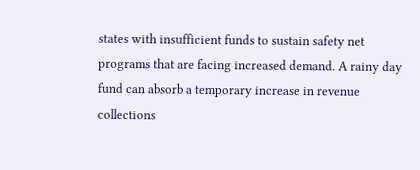states with insufficient funds to sustain safety net programs that are facing increased demand. A rainy day fund can absorb a temporary increase in revenue collections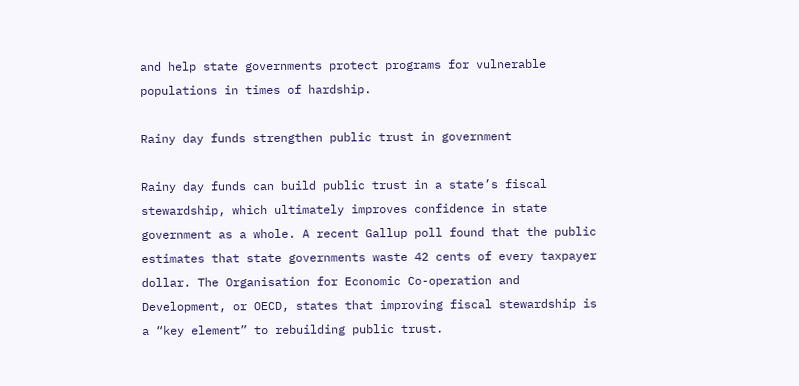and help state governments protect programs for vulnerable populations in times of hardship.

Rainy day funds strengthen public trust in government

Rainy day funds can build public trust in a state’s fiscal stewardship, which ultimately improves confidence in state government as a whole. A recent Gallup poll found that the public estimates that state governments waste 42 cents of every taxpayer dollar. The Organisation for Economic Co-operation and Development, or OECD, states that improving fiscal stewardship is a “key element” to rebuilding public trust.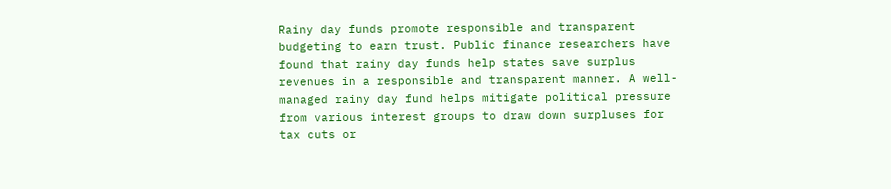Rainy day funds promote responsible and transparent budgeting to earn trust. Public finance researchers have found that rainy day funds help states save surplus revenues in a responsible and transparent manner. A well-managed rainy day fund helps mitigate political pressure from various interest groups to draw down surpluses for tax cuts or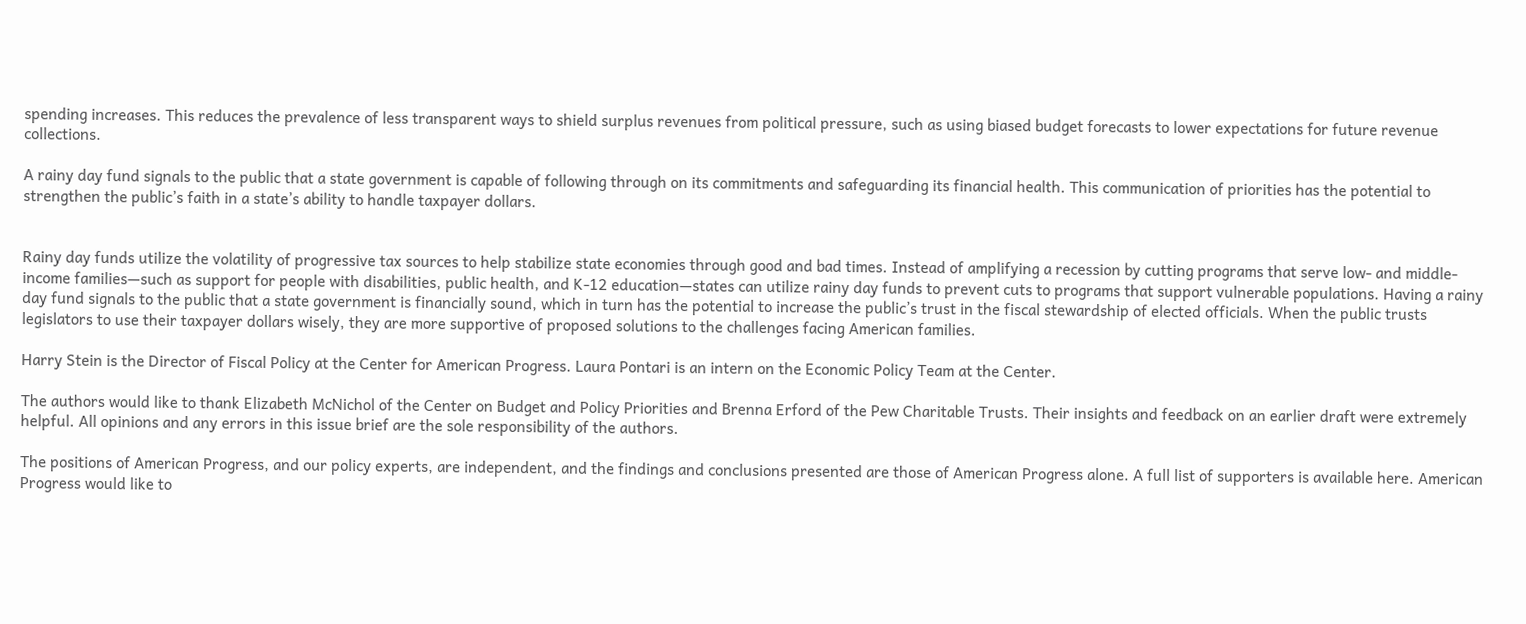spending increases. This reduces the prevalence of less transparent ways to shield surplus revenues from political pressure, such as using biased budget forecasts to lower expectations for future revenue collections.

A rainy day fund signals to the public that a state government is capable of following through on its commitments and safeguarding its financial health. This communication of priorities has the potential to strengthen the public’s faith in a state’s ability to handle taxpayer dollars.


Rainy day funds utilize the volatility of progressive tax sources to help stabilize state economies through good and bad times. Instead of amplifying a recession by cutting programs that serve low- and middle-income families—such as support for people with disabilities, public health, and K-12 education—states can utilize rainy day funds to prevent cuts to programs that support vulnerable populations. Having a rainy day fund signals to the public that a state government is financially sound, which in turn has the potential to increase the public’s trust in the fiscal stewardship of elected officials. When the public trusts legislators to use their taxpayer dollars wisely, they are more supportive of proposed solutions to the challenges facing American families.

Harry Stein is the Director of Fiscal Policy at the Center for American Progress. Laura Pontari is an intern on the Economic Policy Team at the Center.

The authors would like to thank Elizabeth McNichol of the Center on Budget and Policy Priorities and Brenna Erford of the Pew Charitable Trusts. Their insights and feedback on an earlier draft were extremely helpful. All opinions and any errors in this issue brief are the sole responsibility of the authors.

The positions of American Progress, and our policy experts, are independent, and the findings and conclusions presented are those of American Progress alone. A full list of supporters is available here. American Progress would like to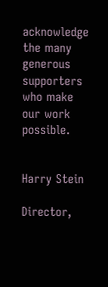acknowledge the many generous supporters who make our work possible.


Harry Stein

Director,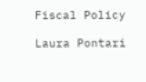Fiscal Policy

Laura Pontari